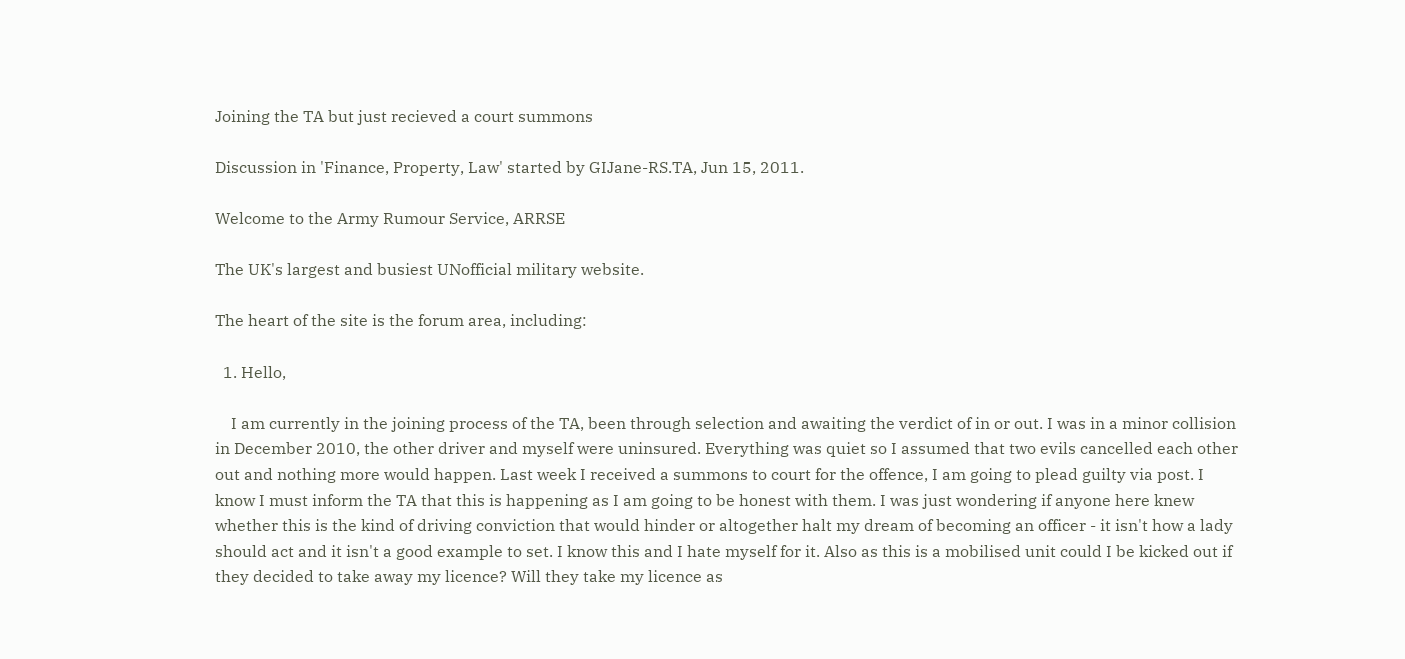Joining the TA but just recieved a court summons

Discussion in 'Finance, Property, Law' started by GIJane-RS.TA, Jun 15, 2011.

Welcome to the Army Rumour Service, ARRSE

The UK's largest and busiest UNofficial military website.

The heart of the site is the forum area, including:

  1. Hello,

    I am currently in the joining process of the TA, been through selection and awaiting the verdict of in or out. I was in a minor collision in December 2010, the other driver and myself were uninsured. Everything was quiet so I assumed that two evils cancelled each other out and nothing more would happen. Last week I received a summons to court for the offence, I am going to plead guilty via post. I know I must inform the TA that this is happening as I am going to be honest with them. I was just wondering if anyone here knew whether this is the kind of driving conviction that would hinder or altogether halt my dream of becoming an officer - it isn't how a lady should act and it isn't a good example to set. I know this and I hate myself for it. Also as this is a mobilised unit could I be kicked out if they decided to take away my licence? Will they take my licence as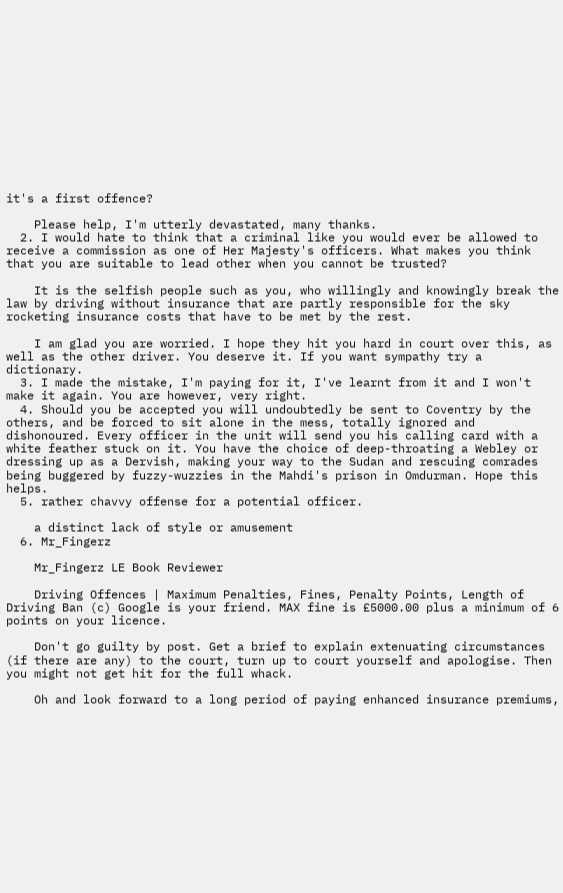it's a first offence?

    Please help, I'm utterly devastated, many thanks.
  2. I would hate to think that a criminal like you would ever be allowed to receive a commission as one of Her Majesty's officers. What makes you think that you are suitable to lead other when you cannot be trusted?

    It is the selfish people such as you, who willingly and knowingly break the law by driving without insurance that are partly responsible for the sky rocketing insurance costs that have to be met by the rest.

    I am glad you are worried. I hope they hit you hard in court over this, as well as the other driver. You deserve it. If you want sympathy try a dictionary.
  3. I made the mistake, I'm paying for it, I've learnt from it and I won't make it again. You are however, very right.
  4. Should you be accepted you will undoubtedly be sent to Coventry by the others, and be forced to sit alone in the mess, totally ignored and dishonoured. Every officer in the unit will send you his calling card with a white feather stuck on it. You have the choice of deep-throating a Webley or dressing up as a Dervish, making your way to the Sudan and rescuing comrades being buggered by fuzzy-wuzzies in the Mahdi's prison in Omdurman. Hope this helps.
  5. rather chavvy offense for a potential officer.

    a distinct lack of style or amusement
  6. Mr_Fingerz

    Mr_Fingerz LE Book Reviewer

    Driving Offences | Maximum Penalties, Fines, Penalty Points, Length of Driving Ban (c) Google is your friend. MAX fine is £5000.00 plus a minimum of 6 points on your licence.

    Don't go guilty by post. Get a brief to explain extenuating circumstances (if there are any) to the court, turn up to court yourself and apologise. Then you might not get hit for the full whack.

    Oh and look forward to a long period of paying enhanced insurance premiums,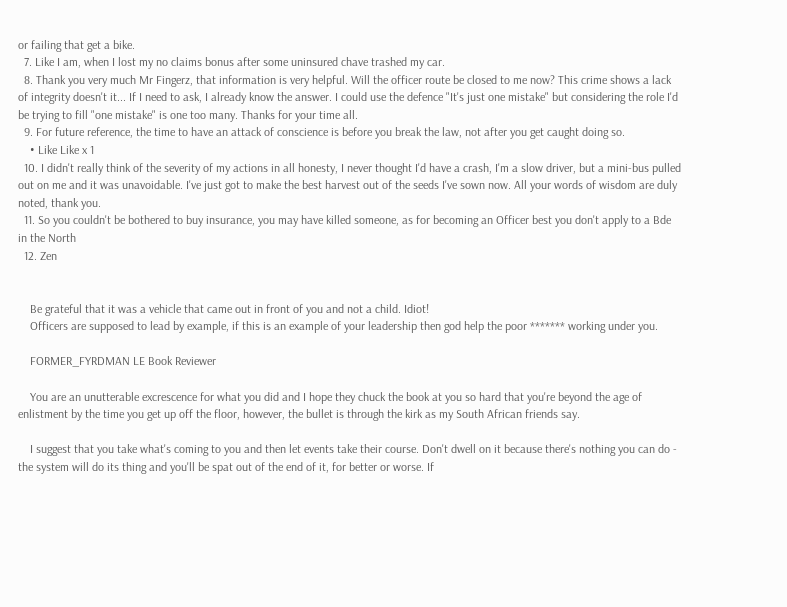or failing that get a bike.
  7. Like I am, when I lost my no claims bonus after some uninsured chave trashed my car.
  8. Thank you very much Mr Fingerz, that information is very helpful. Will the officer route be closed to me now? This crime shows a lack of integrity doesn't it... If I need to ask, I already know the answer. I could use the defence "It's just one mistake" but considering the role I'd be trying to fill "one mistake" is one too many. Thanks for your time all.
  9. For future reference, the time to have an attack of conscience is before you break the law, not after you get caught doing so.
    • Like Like x 1
  10. I didn't really think of the severity of my actions in all honesty, I never thought I'd have a crash, I'm a slow driver, but a mini-bus pulled out on me and it was unavoidable. I've just got to make the best harvest out of the seeds I've sown now. All your words of wisdom are duly noted, thank you.
  11. So you couldn't be bothered to buy insurance, you may have killed someone, as for becoming an Officer best you don't apply to a Bde in the North
  12. Zen


    Be grateful that it was a vehicle that came out in front of you and not a child. Idiot!
    Officers are supposed to lead by example, if this is an example of your leadership then god help the poor ******* working under you.

    FORMER_FYRDMAN LE Book Reviewer

    You are an unutterable excrescence for what you did and I hope they chuck the book at you so hard that you're beyond the age of enlistment by the time you get up off the floor, however, the bullet is through the kirk as my South African friends say.

    I suggest that you take what's coming to you and then let events take their course. Don't dwell on it because there's nothing you can do - the system will do its thing and you'll be spat out of the end of it, for better or worse. If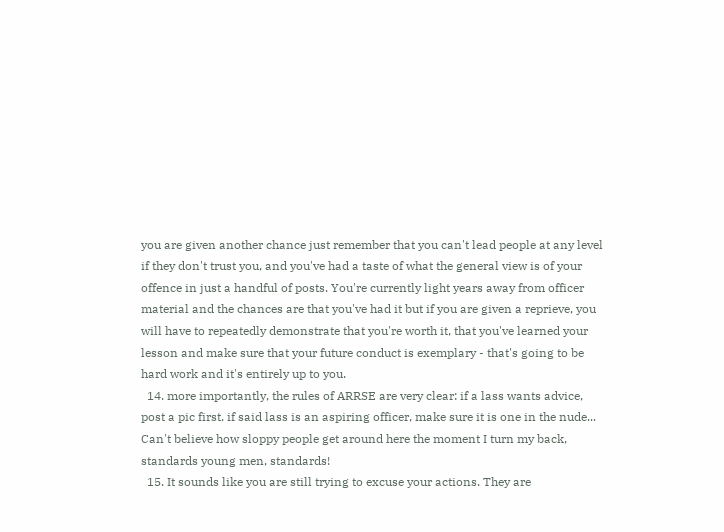you are given another chance just remember that you can't lead people at any level if they don't trust you, and you've had a taste of what the general view is of your offence in just a handful of posts. You're currently light years away from officer material and the chances are that you've had it but if you are given a reprieve, you will have to repeatedly demonstrate that you're worth it, that you've learned your lesson and make sure that your future conduct is exemplary - that's going to be hard work and it's entirely up to you.
  14. more importantly, the rules of ARRSE are very clear: if a lass wants advice, post a pic first. if said lass is an aspiring officer, make sure it is one in the nude... Can't believe how sloppy people get around here the moment I turn my back, standards young men, standards!
  15. It sounds like you are still trying to excuse your actions. They are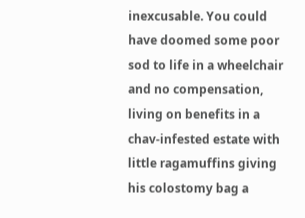inexcusable. You could have doomed some poor sod to life in a wheelchair and no compensation, living on benefits in a chav-infested estate with little ragamuffins giving his colostomy bag a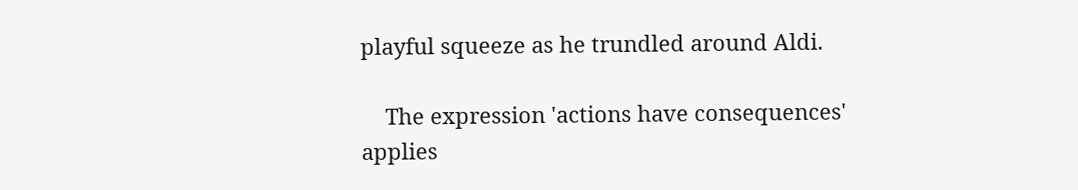playful squeeze as he trundled around Aldi.

    The expression 'actions have consequences' applies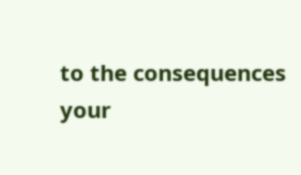to the consequences your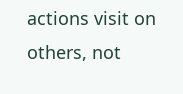actions visit on others, not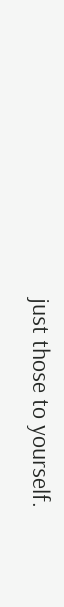just those to yourself.